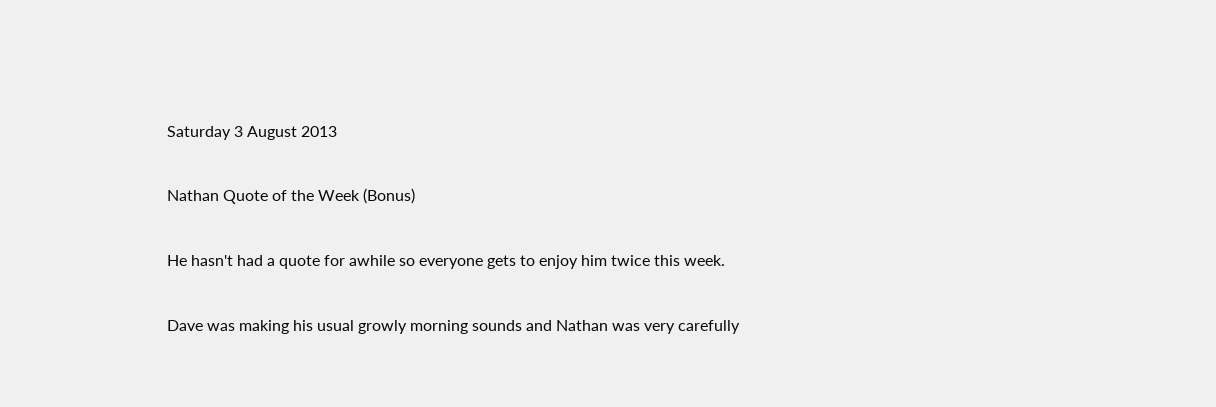Saturday 3 August 2013

Nathan Quote of the Week (Bonus)

He hasn't had a quote for awhile so everyone gets to enjoy him twice this week.

Dave was making his usual growly morning sounds and Nathan was very carefully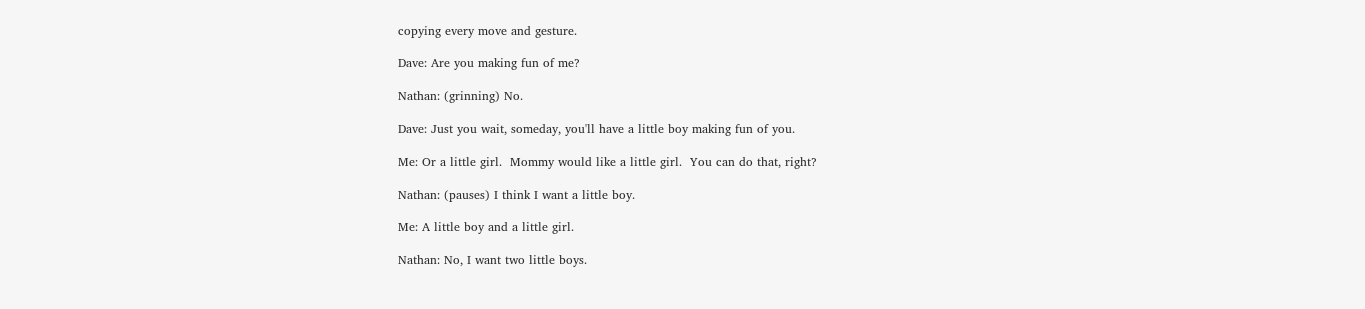copying every move and gesture.

Dave: Are you making fun of me?

Nathan: (grinning) No.

Dave: Just you wait, someday, you'll have a little boy making fun of you.

Me: Or a little girl.  Mommy would like a little girl.  You can do that, right?

Nathan: (pauses) I think I want a little boy.

Me: A little boy and a little girl.

Nathan: No, I want two little boys.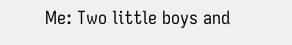Me: Two little boys and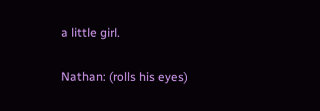a little girl.

Nathan: (rolls his eyes)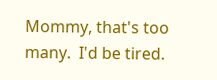Mommy, that's too many.  I'd be tired.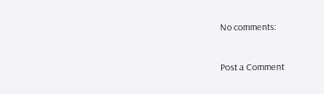No comments:

Post a Comment